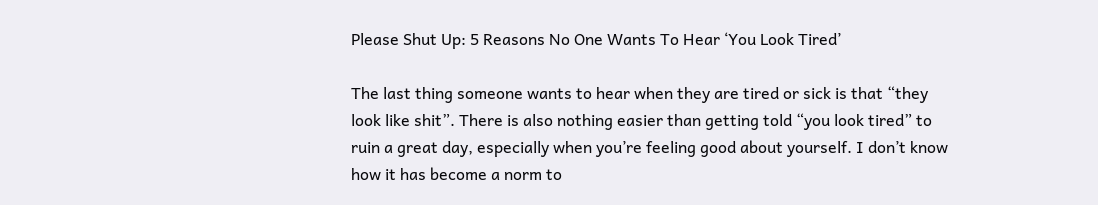Please Shut Up: 5 Reasons No One Wants To Hear ‘You Look Tired’

The last thing someone wants to hear when they are tired or sick is that “they look like shit”. There is also nothing easier than getting told “you look tired” to ruin a great day, especially when you’re feeling good about yourself. I don’t know how it has become a norm to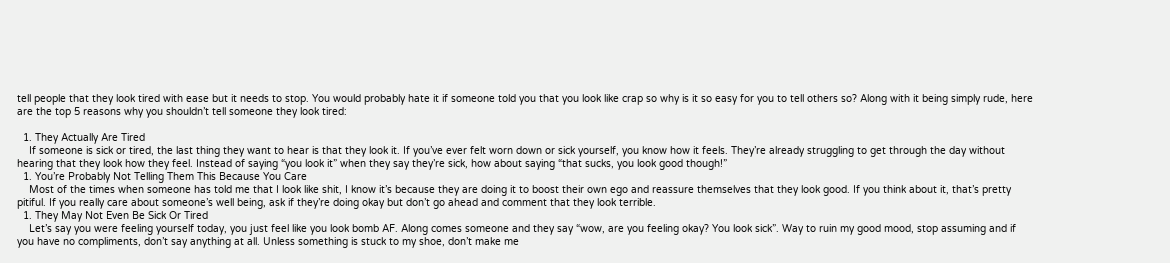tell people that they look tired with ease but it needs to stop. You would probably hate it if someone told you that you look like crap so why is it so easy for you to tell others so? Along with it being simply rude, here are the top 5 reasons why you shouldn’t tell someone they look tired:

  1. They Actually Are Tired
    If someone is sick or tired, the last thing they want to hear is that they look it. If you’ve ever felt worn down or sick yourself, you know how it feels. They’re already struggling to get through the day without hearing that they look how they feel. Instead of saying “you look it” when they say they’re sick, how about saying “that sucks, you look good though!”
  1. You’re Probably Not Telling Them This Because You Care
    Most of the times when someone has told me that I look like shit, I know it’s because they are doing it to boost their own ego and reassure themselves that they look good. If you think about it, that’s pretty pitiful. If you really care about someone’s well being, ask if they’re doing okay but don’t go ahead and comment that they look terrible.
  1. They May Not Even Be Sick Or Tired
    Let’s say you were feeling yourself today, you just feel like you look bomb AF. Along comes someone and they say “wow, are you feeling okay? You look sick”. Way to ruin my good mood, stop assuming and if you have no compliments, don’t say anything at all. Unless something is stuck to my shoe, don’t make me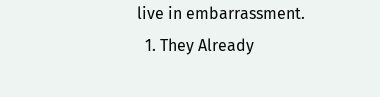live in embarrassment.
  1. They Already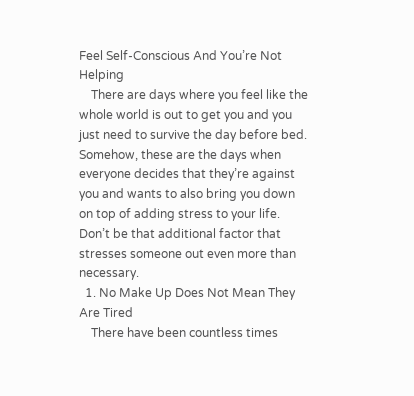Feel Self-Conscious And You’re Not Helping
    There are days where you feel like the whole world is out to get you and you just need to survive the day before bed. Somehow, these are the days when everyone decides that they’re against you and wants to also bring you down on top of adding stress to your life. Don’t be that additional factor that stresses someone out even more than necessary.
  1. No Make Up Does Not Mean They Are Tired
    There have been countless times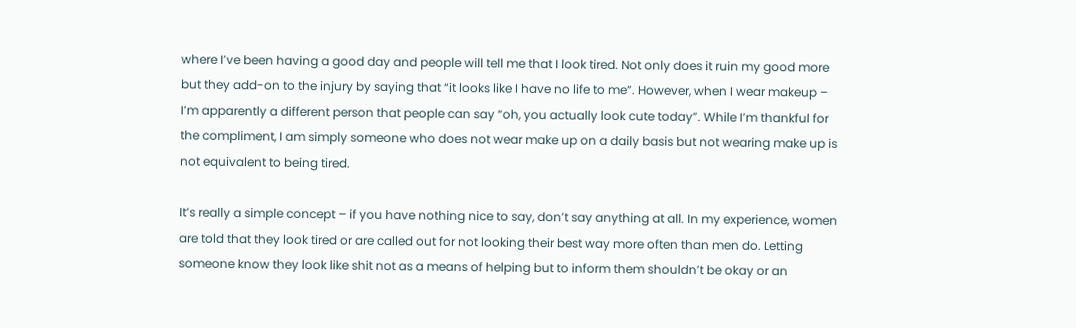where I’ve been having a good day and people will tell me that I look tired. Not only does it ruin my good more but they add-on to the injury by saying that “it looks like I have no life to me”. However, when I wear makeup – I’m apparently a different person that people can say “oh, you actually look cute today”. While I’m thankful for the compliment, I am simply someone who does not wear make up on a daily basis but not wearing make up is not equivalent to being tired.

It’s really a simple concept – if you have nothing nice to say, don’t say anything at all. In my experience, women are told that they look tired or are called out for not looking their best way more often than men do. Letting someone know they look like shit not as a means of helping but to inform them shouldn’t be okay or an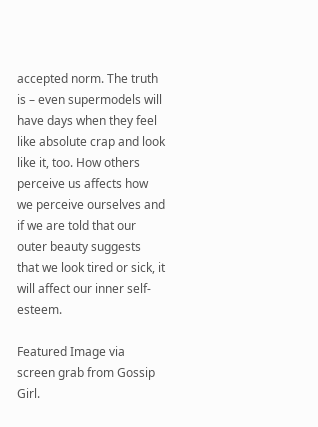accepted norm. The truth is – even supermodels will have days when they feel like absolute crap and look like it, too. How others perceive us affects how we perceive ourselves and if we are told that our outer beauty suggests that we look tired or sick, it will affect our inner self-esteem.

Featured Image via screen grab from Gossip Girl.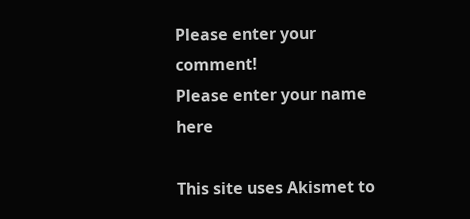Please enter your comment!
Please enter your name here

This site uses Akismet to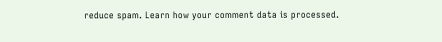reduce spam. Learn how your comment data is processed.